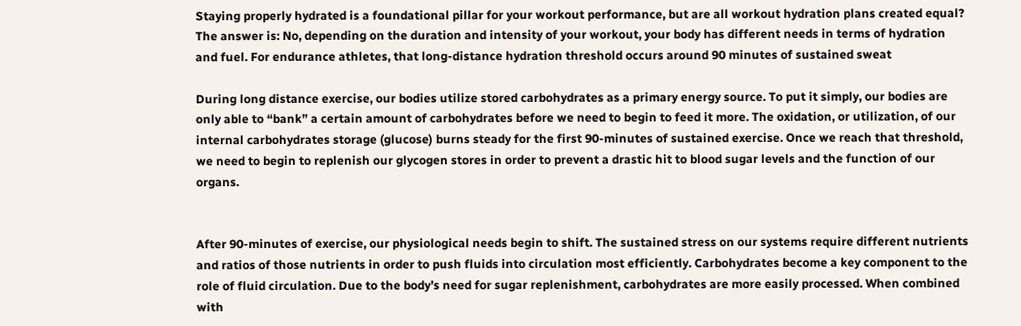Staying properly hydrated is a foundational pillar for your workout performance, but are all workout hydration plans created equal? The answer is: No, depending on the duration and intensity of your workout, your body has different needs in terms of hydration and fuel. For endurance athletes, that long-distance hydration threshold occurs around 90 minutes of sustained sweat

During long distance exercise, our bodies utilize stored carbohydrates as a primary energy source. To put it simply, our bodies are only able to “bank” a certain amount of carbohydrates before we need to begin to feed it more. The oxidation, or utilization, of our internal carbohydrates storage (glucose) burns steady for the first 90-minutes of sustained exercise. Once we reach that threshold, we need to begin to replenish our glycogen stores in order to prevent a drastic hit to blood sugar levels and the function of our organs.


After 90-minutes of exercise, our physiological needs begin to shift. The sustained stress on our systems require different nutrients and ratios of those nutrients in order to push fluids into circulation most efficiently. Carbohydrates become a key component to the role of fluid circulation. Due to the body’s need for sugar replenishment, carbohydrates are more easily processed. When combined with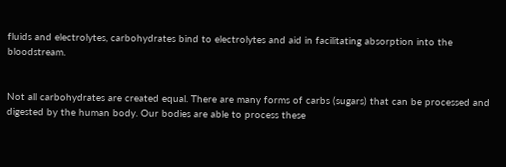fluids and electrolytes, carbohydrates bind to electrolytes and aid in facilitating absorption into the bloodstream.


Not all carbohydrates are created equal. There are many forms of carbs (sugars) that can be processed and digested by the human body. Our bodies are able to process these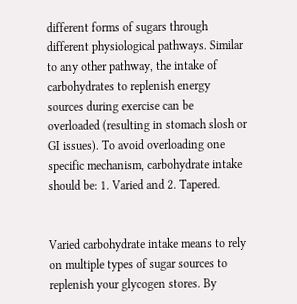different forms of sugars through different physiological pathways. Similar to any other pathway, the intake of carbohydrates to replenish energy sources during exercise can be overloaded (resulting in stomach slosh or GI issues). To avoid overloading one specific mechanism, carbohydrate intake should be: 1. Varied and 2. Tapered.


Varied carbohydrate intake means to rely on multiple types of sugar sources to replenish your glycogen stores. By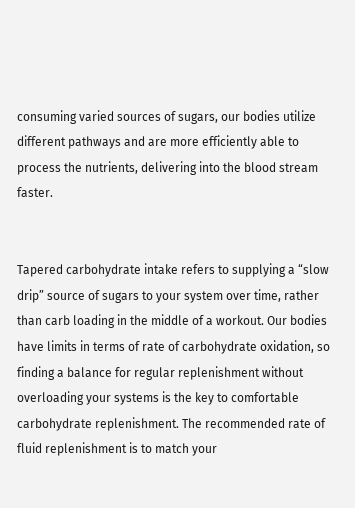consuming varied sources of sugars, our bodies utilize different pathways and are more efficiently able to process the nutrients, delivering into the blood stream faster.


Tapered carbohydrate intake refers to supplying a “slow drip” source of sugars to your system over time, rather than carb loading in the middle of a workout. Our bodies have limits in terms of rate of carbohydrate oxidation, so finding a balance for regular replenishment without overloading your systems is the key to comfortable carbohydrate replenishment. The recommended rate of fluid replenishment is to match your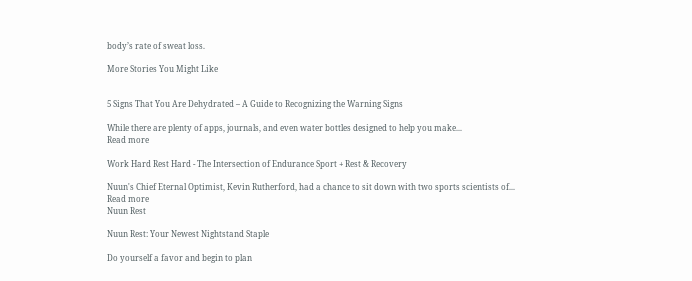body’s rate of sweat loss.

More Stories You Might Like


5 Signs That You Are Dehydrated – A Guide to Recognizing the Warning Signs

While there are plenty of apps, journals, and even water bottles designed to help you make...
Read more

Work Hard Rest Hard - The Intersection of Endurance Sport + Rest & Recovery

Nuun's Chief Eternal Optimist, Kevin Rutherford, had a chance to sit down with two sports scientists of...
Read more
Nuun Rest

Nuun Rest: Your Newest Nightstand Staple

Do yourself a favor and begin to plan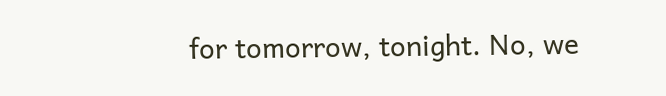for tomorrow, tonight. No, we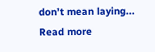don’t mean laying...
Read more